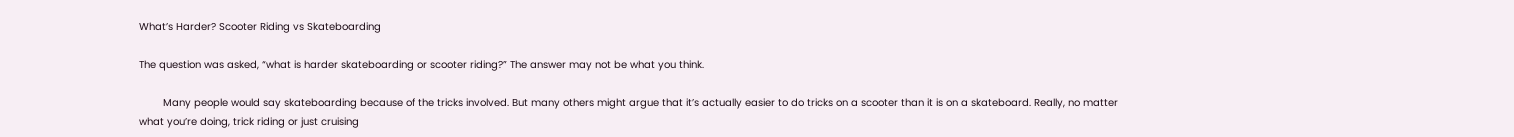What’s Harder? Scooter Riding vs Skateboarding

The question was asked, “what is harder skateboarding or scooter riding?” The answer may not be what you think.

        Many people would say skateboarding because of the tricks involved. But many others might argue that it’s actually easier to do tricks on a scooter than it is on a skateboard. Really, no matter what you’re doing, trick riding or just cruising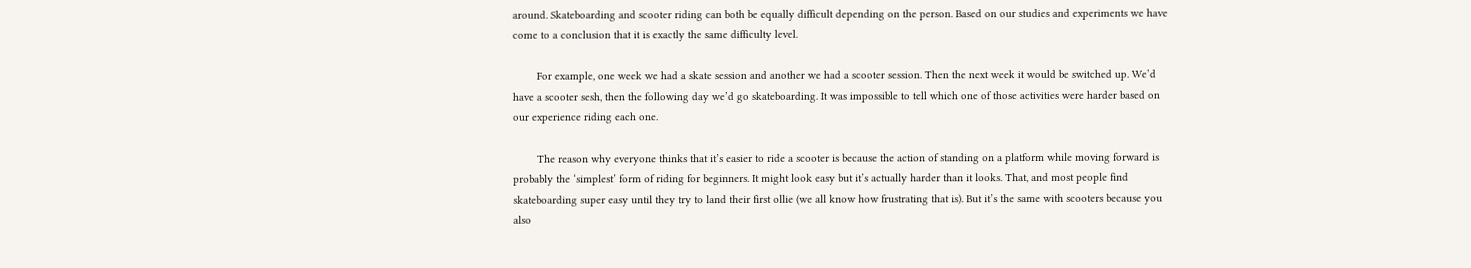around. Skateboarding and scooter riding can both be equally difficult depending on the person. Based on our studies and experiments we have come to a conclusion that it is exactly the same difficulty level.

        For example, one week we had a skate session and another we had a scooter session. Then the next week it would be switched up. We’d have a scooter sesh, then the following day we’d go skateboarding. It was impossible to tell which one of those activities were harder based on our experience riding each one.

        The reason why everyone thinks that it’s easier to ride a scooter is because the action of standing on a platform while moving forward is probably the ‘simplest’ form of riding for beginners. It might look easy but it’s actually harder than it looks. That, and most people find skateboarding super easy until they try to land their first ollie (we all know how frustrating that is). But it’s the same with scooters because you also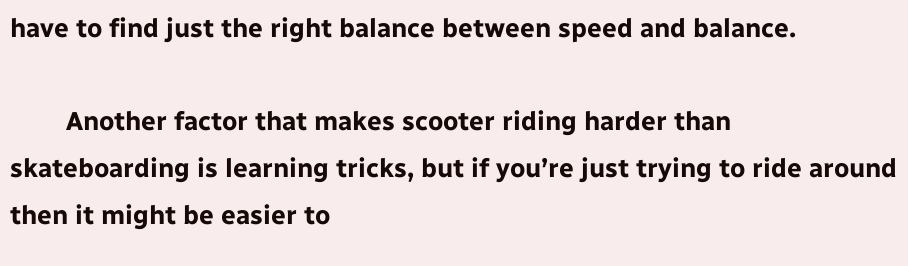have to find just the right balance between speed and balance.

        Another factor that makes scooter riding harder than skateboarding is learning tricks, but if you’re just trying to ride around then it might be easier to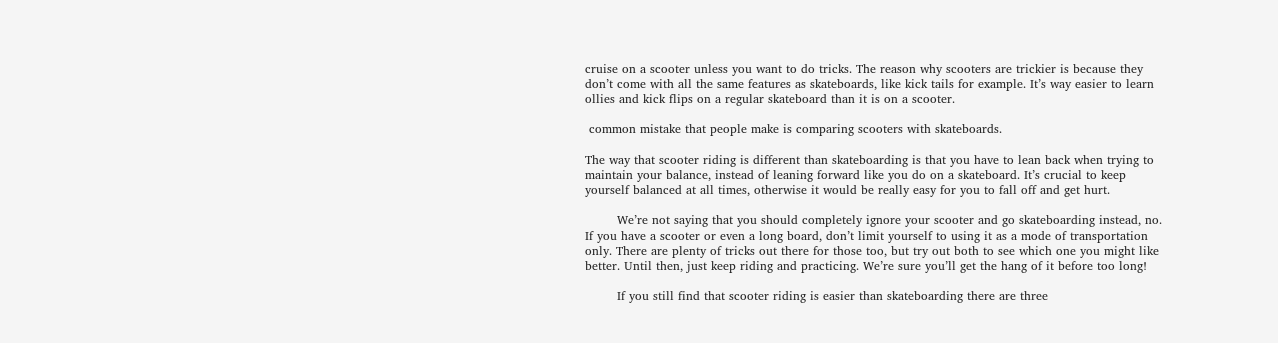cruise on a scooter unless you want to do tricks. The reason why scooters are trickier is because they don’t come with all the same features as skateboards, like kick tails for example. It’s way easier to learn ollies and kick flips on a regular skateboard than it is on a scooter.

 common mistake that people make is comparing scooters with skateboards.

The way that scooter riding is different than skateboarding is that you have to lean back when trying to maintain your balance, instead of leaning forward like you do on a skateboard. It’s crucial to keep yourself balanced at all times, otherwise it would be really easy for you to fall off and get hurt.

        We’re not saying that you should completely ignore your scooter and go skateboarding instead, no. If you have a scooter or even a long board, don’t limit yourself to using it as a mode of transportation only. There are plenty of tricks out there for those too, but try out both to see which one you might like better. Until then, just keep riding and practicing. We’re sure you’ll get the hang of it before too long!

        If you still find that scooter riding is easier than skateboarding there are three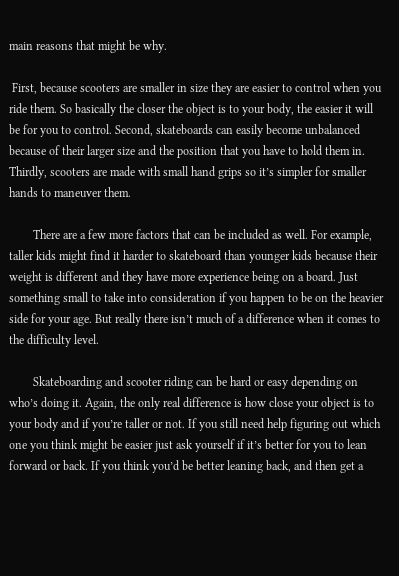main reasons that might be why.

 First, because scooters are smaller in size they are easier to control when you ride them. So basically the closer the object is to your body, the easier it will be for you to control. Second, skateboards can easily become unbalanced because of their larger size and the position that you have to hold them in. Thirdly, scooters are made with small hand grips so it’s simpler for smaller hands to maneuver them.

        There are a few more factors that can be included as well. For example, taller kids might find it harder to skateboard than younger kids because their weight is different and they have more experience being on a board. Just something small to take into consideration if you happen to be on the heavier side for your age. But really there isn’t much of a difference when it comes to the difficulty level.

        Skateboarding and scooter riding can be hard or easy depending on who’s doing it. Again, the only real difference is how close your object is to your body and if you’re taller or not. If you still need help figuring out which one you think might be easier just ask yourself if it’s better for you to lean forward or back. If you think you’d be better leaning back, and then get a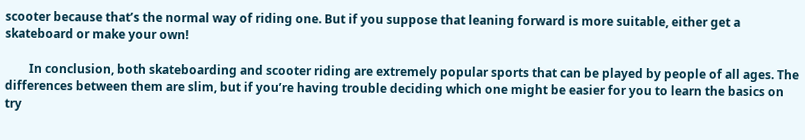scooter because that’s the normal way of riding one. But if you suppose that leaning forward is more suitable, either get a skateboard or make your own!

        In conclusion, both skateboarding and scooter riding are extremely popular sports that can be played by people of all ages. The differences between them are slim, but if you’re having trouble deciding which one might be easier for you to learn the basics on try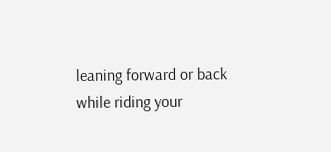leaning forward or back while riding your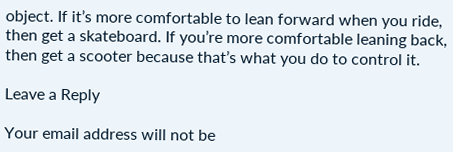object. If it’s more comfortable to lean forward when you ride, then get a skateboard. If you’re more comfortable leaning back, then get a scooter because that’s what you do to control it.

Leave a Reply

Your email address will not be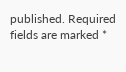published. Required fields are marked *